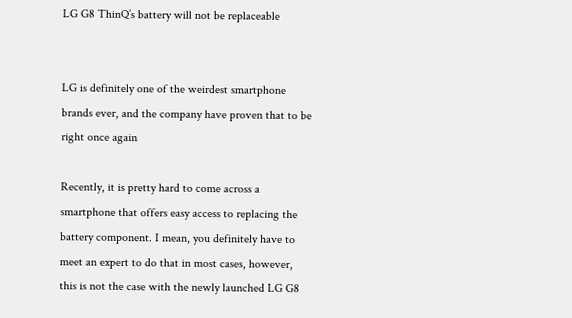LG G8 ThinQ’s battery will not be replaceable


LG is definitely one of the weirdest smartphone brands ever, and the company have proven that to be right once again

Recently, it is pretty hard to come across a smartphone that offers easy access to replacing the battery component. I mean, you definitely have to meet an expert to do that in most cases, however, this is not the case with the newly launched LG G8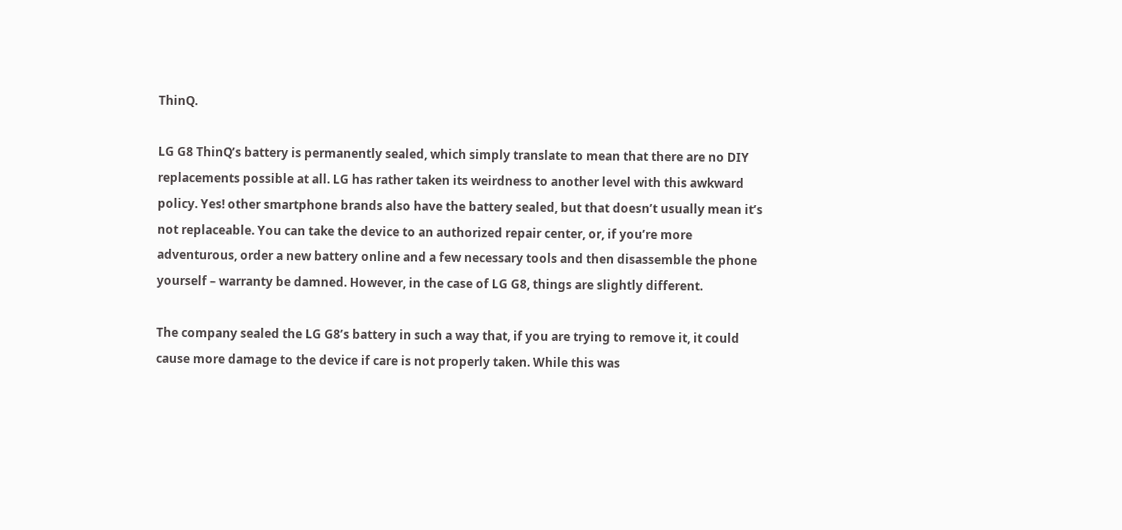ThinQ.

LG G8 ThinQ’s battery is permanently sealed, which simply translate to mean that there are no DIY replacements possible at all. LG has rather taken its weirdness to another level with this awkward policy. Yes! other smartphone brands also have the battery sealed, but that doesn’t usually mean it’s not replaceable. You can take the device to an authorized repair center, or, if you’re more adventurous, order a new battery online and a few necessary tools and then disassemble the phone yourself – warranty be damned. However, in the case of LG G8, things are slightly different.

The company sealed the LG G8’s battery in such a way that, if you are trying to remove it, it could cause more damage to the device if care is not properly taken. While this was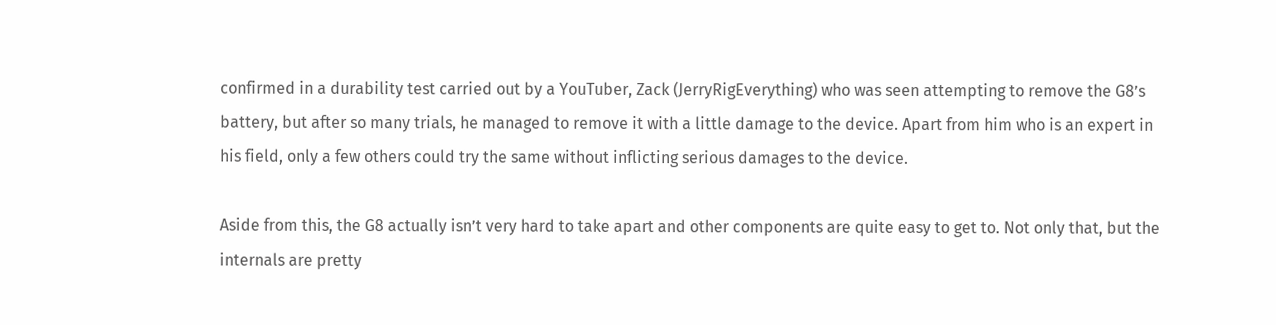confirmed in a durability test carried out by a YouTuber, Zack (JerryRigEverything) who was seen attempting to remove the G8’s battery, but after so many trials, he managed to remove it with a little damage to the device. Apart from him who is an expert in his field, only a few others could try the same without inflicting serious damages to the device.

Aside from this, the G8 actually isn’t very hard to take apart and other components are quite easy to get to. Not only that, but the internals are pretty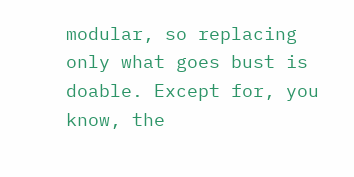modular, so replacing only what goes bust is doable. Except for, you know, the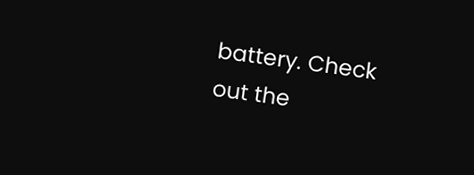battery. Check out the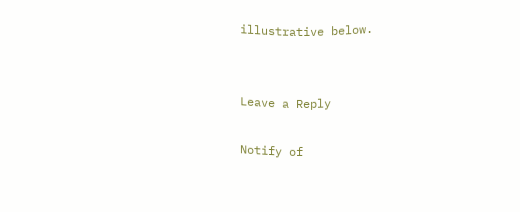illustrative below.


Leave a Reply

Notify of